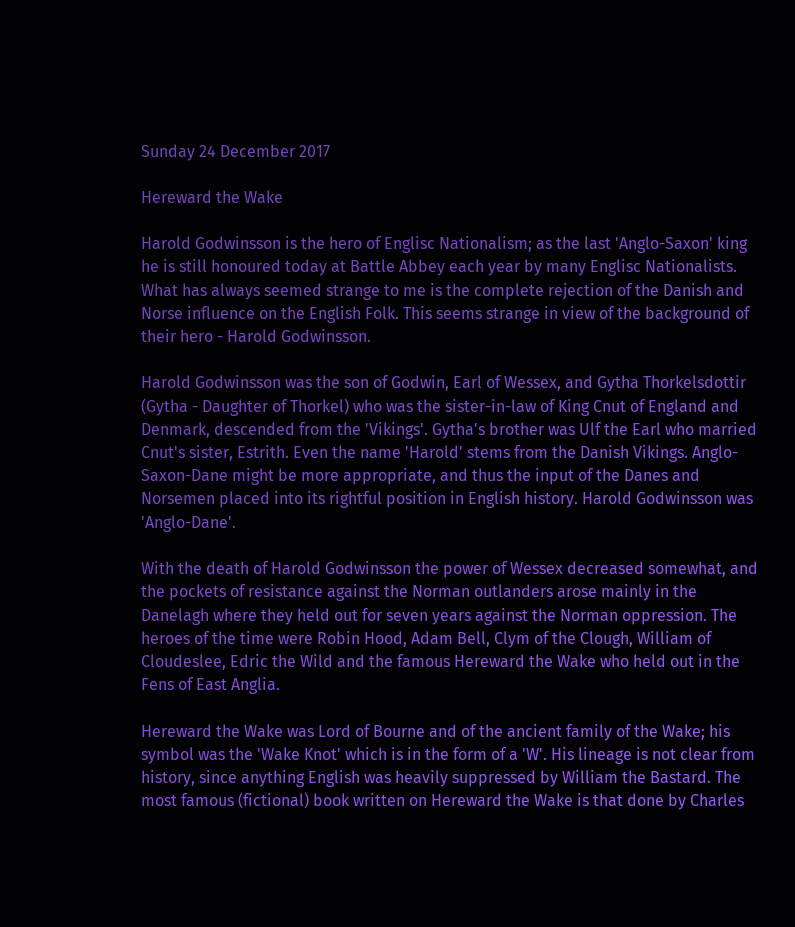Sunday 24 December 2017

Hereward the Wake

Harold Godwinsson is the hero of Englisc Nationalism; as the last 'Anglo-Saxon' king he is still honoured today at Battle Abbey each year by many Englisc Nationalists. What has always seemed strange to me is the complete rejection of the Danish and Norse influence on the English Folk. This seems strange in view of the background of their hero - Harold Godwinsson.

Harold Godwinsson was the son of Godwin, Earl of Wessex, and Gytha Thorkelsdottir (Gytha - Daughter of Thorkel) who was the sister-in-law of King Cnut of England and Denmark, descended from the 'Vikings'. Gytha's brother was Ulf the Earl who married Cnut's sister, Estrith. Even the name 'Harold' stems from the Danish Vikings. Anglo-Saxon-Dane might be more appropriate, and thus the input of the Danes and Norsemen placed into its rightful position in English history. Harold Godwinsson was 'Anglo-Dane'.

With the death of Harold Godwinsson the power of Wessex decreased somewhat, and the pockets of resistance against the Norman outlanders arose mainly in the Danelagh where they held out for seven years against the Norman oppression. The heroes of the time were Robin Hood, Adam Bell, Clym of the Clough, William of Cloudeslee, Edric the Wild and the famous Hereward the Wake who held out in the Fens of East Anglia.

Hereward the Wake was Lord of Bourne and of the ancient family of the Wake; his symbol was the 'Wake Knot' which is in the form of a 'W'. His lineage is not clear from history, since anything English was heavily suppressed by William the Bastard. The most famous (fictional) book written on Hereward the Wake is that done by Charles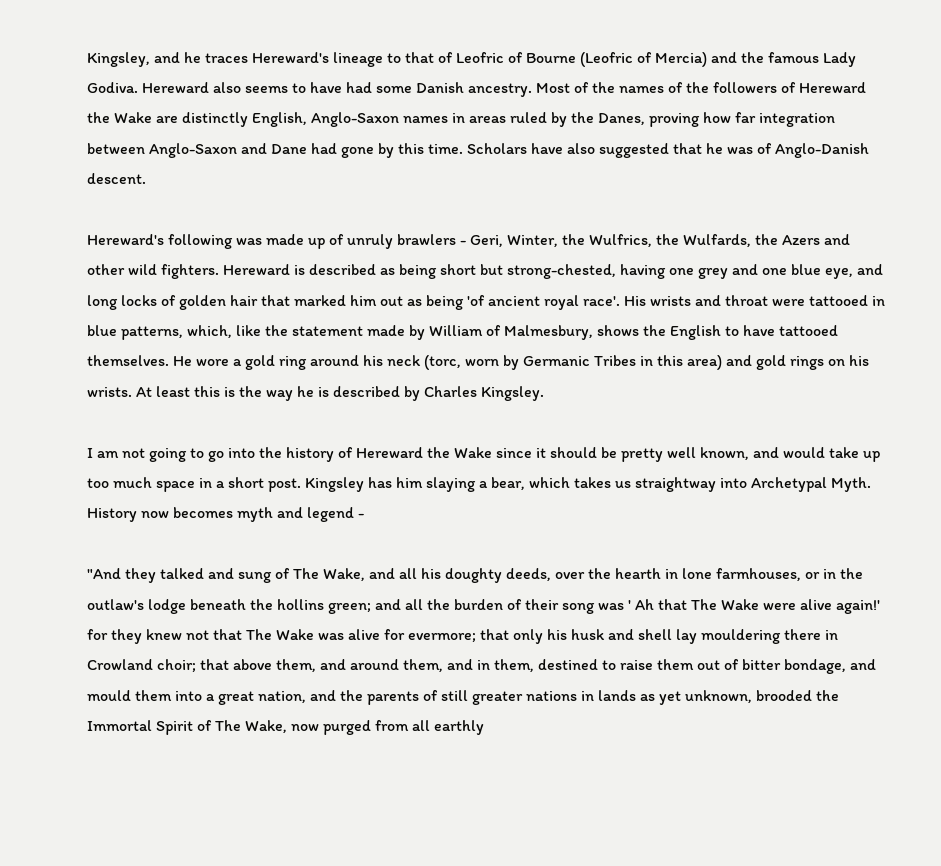Kingsley, and he traces Hereward's lineage to that of Leofric of Bourne (Leofric of Mercia) and the famous Lady Godiva. Hereward also seems to have had some Danish ancestry. Most of the names of the followers of Hereward the Wake are distinctly English, Anglo-Saxon names in areas ruled by the Danes, proving how far integration between Anglo-Saxon and Dane had gone by this time. Scholars have also suggested that he was of Anglo-Danish descent.

Hereward's following was made up of unruly brawlers - Geri, Winter, the Wulfrics, the Wulfards, the Azers and other wild fighters. Hereward is described as being short but strong-chested, having one grey and one blue eye, and long locks of golden hair that marked him out as being 'of ancient royal race'. His wrists and throat were tattooed in blue patterns, which, like the statement made by William of Malmesbury, shows the English to have tattooed themselves. He wore a gold ring around his neck (torc, worn by Germanic Tribes in this area) and gold rings on his wrists. At least this is the way he is described by Charles Kingsley.

I am not going to go into the history of Hereward the Wake since it should be pretty well known, and would take up too much space in a short post. Kingsley has him slaying a bear, which takes us straightway into Archetypal Myth. History now becomes myth and legend -

"And they talked and sung of The Wake, and all his doughty deeds, over the hearth in lone farmhouses, or in the outlaw's lodge beneath the hollins green; and all the burden of their song was ' Ah that The Wake were alive again!' for they knew not that The Wake was alive for evermore; that only his husk and shell lay mouldering there in Crowland choir; that above them, and around them, and in them, destined to raise them out of bitter bondage, and mould them into a great nation, and the parents of still greater nations in lands as yet unknown, brooded the Immortal Spirit of The Wake, now purged from all earthly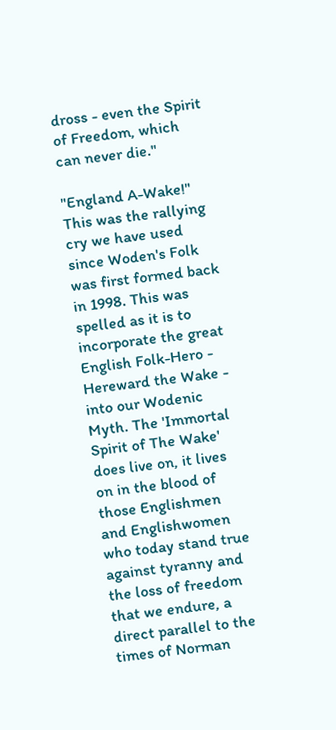dross - even the Spirit of Freedom, which can never die."

"England A-Wake!" This was the rallying cry we have used since Woden's Folk was first formed back in 1998. This was spelled as it is to incorporate the great English Folk-Hero - Hereward the Wake - into our Wodenic Myth. The 'Immortal Spirit of The Wake' does live on, it lives on in the blood of those Englishmen and Englishwomen who today stand true against tyranny and the loss of freedom that we endure, a direct parallel to the times of Norman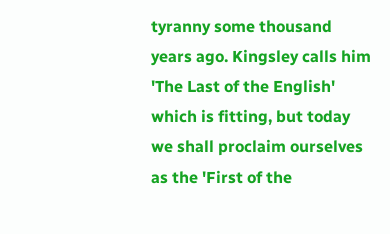tyranny some thousand years ago. Kingsley calls him 'The Last of the English' which is fitting, but today we shall proclaim ourselves as the 'First of the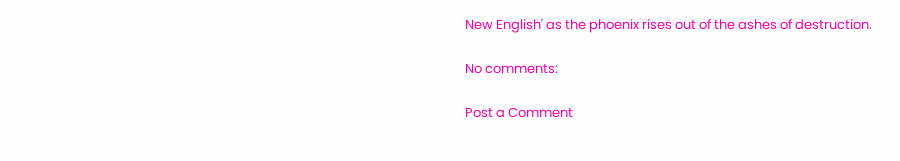New English' as the phoenix rises out of the ashes of destruction.

No comments:

Post a Comment